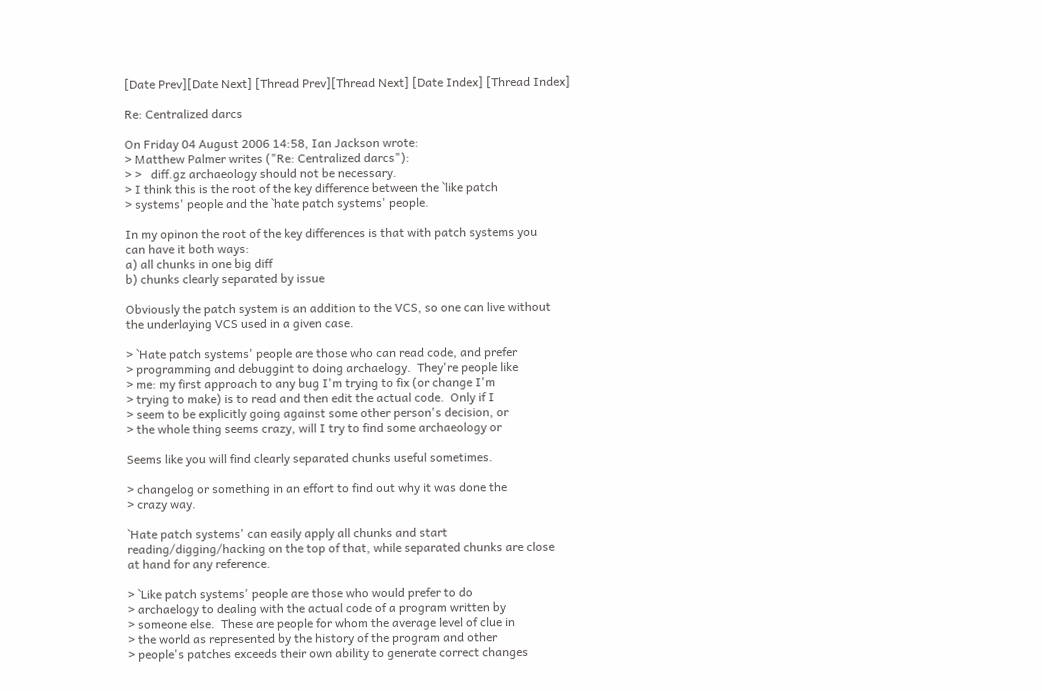[Date Prev][Date Next] [Thread Prev][Thread Next] [Date Index] [Thread Index]

Re: Centralized darcs

On Friday 04 August 2006 14:58, Ian Jackson wrote:
> Matthew Palmer writes ("Re: Centralized darcs"):
> >   diff.gz archaeology should not be necessary.
> I think this is the root of the key difference between the `like patch
> systems' people and the `hate patch systems' people.

In my opinon the root of the key differences is that with patch systems you
can have it both ways:
a) all chunks in one big diff
b) chunks clearly separated by issue

Obviously the patch system is an addition to the VCS, so one can live without
the underlaying VCS used in a given case.

> `Hate patch systems' people are those who can read code, and prefer
> programming and debuggint to doing archaelogy.  They're people like
> me: my first approach to any bug I'm trying to fix (or change I'm
> trying to make) is to read and then edit the actual code.  Only if I
> seem to be explicitly going against some other person's decision, or
> the whole thing seems crazy, will I try to find some archaeology or

Seems like you will find clearly separated chunks useful sometimes.

> changelog or something in an effort to find out why it was done the
> crazy way.

`Hate patch systems' can easily apply all chunks and start
reading/digging/hacking on the top of that, while separated chunks are close
at hand for any reference.

> `Like patch systems' people are those who would prefer to do
> archaelogy to dealing with the actual code of a program written by
> someone else.  These are people for whom the average level of clue in
> the world as represented by the history of the program and other
> people's patches exceeds their own ability to generate correct changes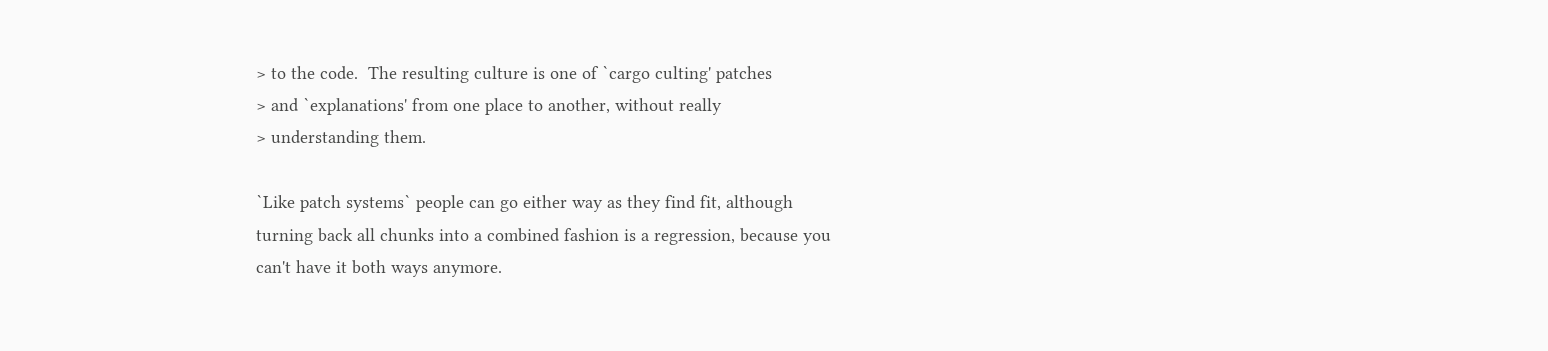> to the code.  The resulting culture is one of `cargo culting' patches
> and `explanations' from one place to another, without really
> understanding them.

`Like patch systems` people can go either way as they find fit, although
turning back all chunks into a combined fashion is a regression, because you
can't have it both ways anymore.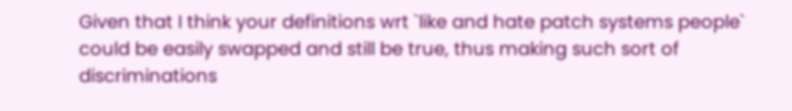Given that I think your definitions wrt `like and hate patch systems people`
could be easily swapped and still be true, thus making such sort of
discriminations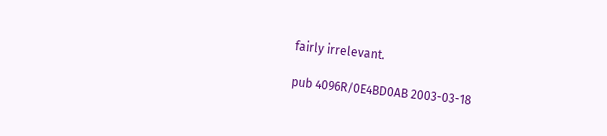fairly irrelevant.

pub 4096R/0E4BD0AB 2003-03-18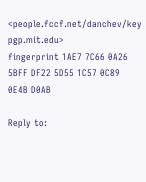<people.fccf.net/danchev/key pgp.mit.edu>
fingerprint 1AE7 7C66 0A26 5BFF DF22 5D55 1C57 0C89 0E4B D0AB

Reply to: